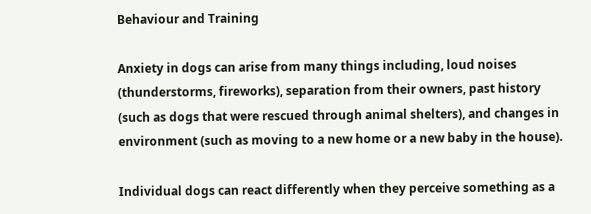Behaviour and Training

Anxiety in dogs can arise from many things including, loud noises (thunderstorms, fireworks), separation from their owners, past history (such as dogs that were rescued through animal shelters), and changes in environment (such as moving to a new home or a new baby in the house).

Individual dogs can react differently when they perceive something as a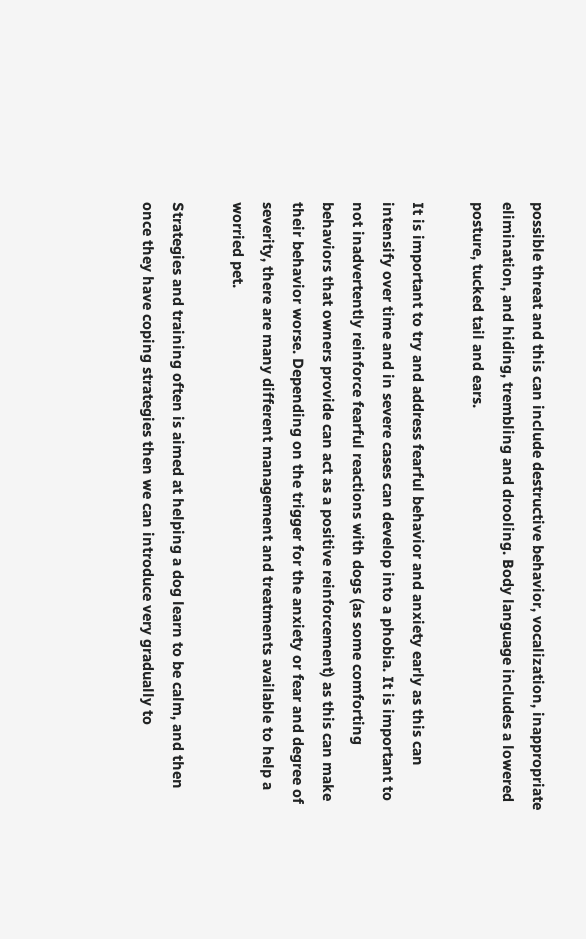possible threat and this can include destructive behavior, vocalization, inappropriate elimination, and hiding, trembling and drooling. Body language includes a lowered posture, tucked tail and ears.

It is important to try and address fearful behavior and anxiety early as this can intensify over time and in severe cases can develop into a phobia. It is important to not inadvertently reinforce fearful reactions with dogs (as some comforting behaviors that owners provide can act as a positive reinforcement) as this can make their behavior worse. Depending on the trigger for the anxiety or fear and degree of severity, there are many different management and treatments available to help a worried pet.

Strategies and training often is aimed at helping a dog learn to be calm, and then once they have coping strategies then we can introduce very gradually to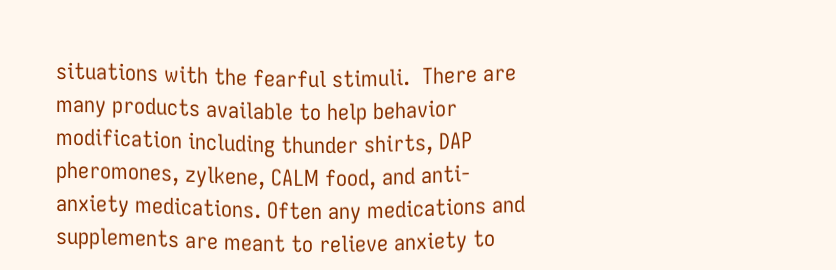situations with the fearful stimuli.  There are many products available to help behavior modification including thunder shirts, DAP pheromones, zylkene, CALM food, and anti-anxiety medications. Often any medications and supplements are meant to relieve anxiety to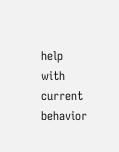help with current behavior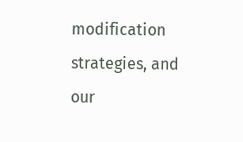modification strategies, and our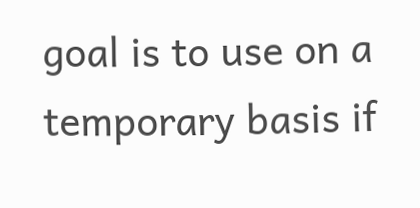goal is to use on a temporary basis if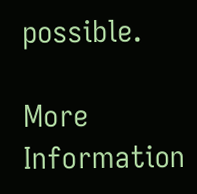possible.

More Information